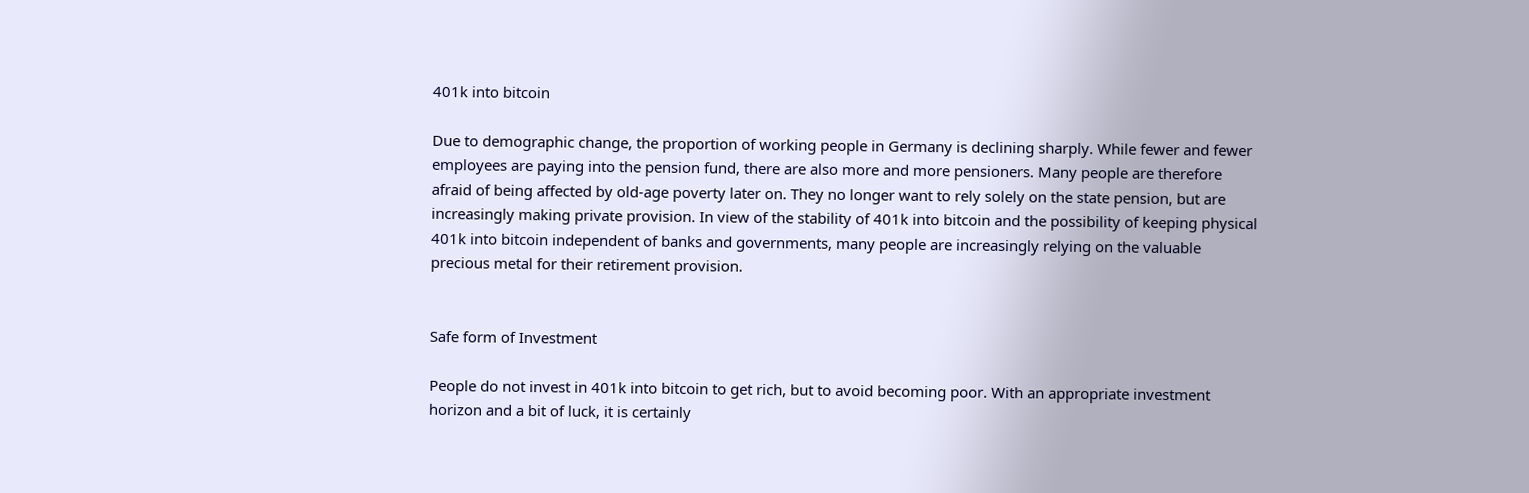401k into bitcoin

Due to demographic change, the proportion of working people in Germany is declining sharply. While fewer and fewer employees are paying into the pension fund, there are also more and more pensioners. Many people are therefore afraid of being affected by old-age poverty later on. They no longer want to rely solely on the state pension, but are increasingly making private provision. In view of the stability of 401k into bitcoin and the possibility of keeping physical 401k into bitcoin independent of banks and governments, many people are increasingly relying on the valuable precious metal for their retirement provision.


Safe form of Investment

People do not invest in 401k into bitcoin to get rich, but to avoid becoming poor. With an appropriate investment horizon and a bit of luck, it is certainly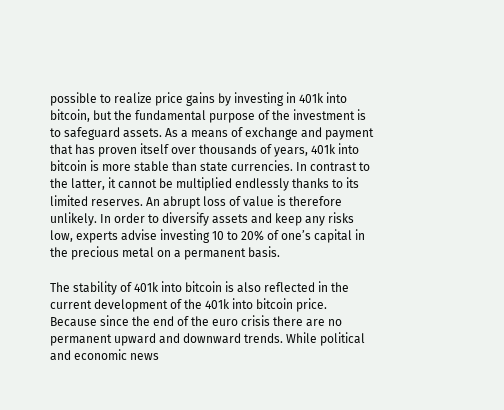possible to realize price gains by investing in 401k into bitcoin, but the fundamental purpose of the investment is to safeguard assets. As a means of exchange and payment that has proven itself over thousands of years, 401k into bitcoin is more stable than state currencies. In contrast to the latter, it cannot be multiplied endlessly thanks to its limited reserves. An abrupt loss of value is therefore unlikely. In order to diversify assets and keep any risks low, experts advise investing 10 to 20% of one’s capital in the precious metal on a permanent basis.

The stability of 401k into bitcoin is also reflected in the current development of the 401k into bitcoin price. Because since the end of the euro crisis there are no permanent upward and downward trends. While political and economic news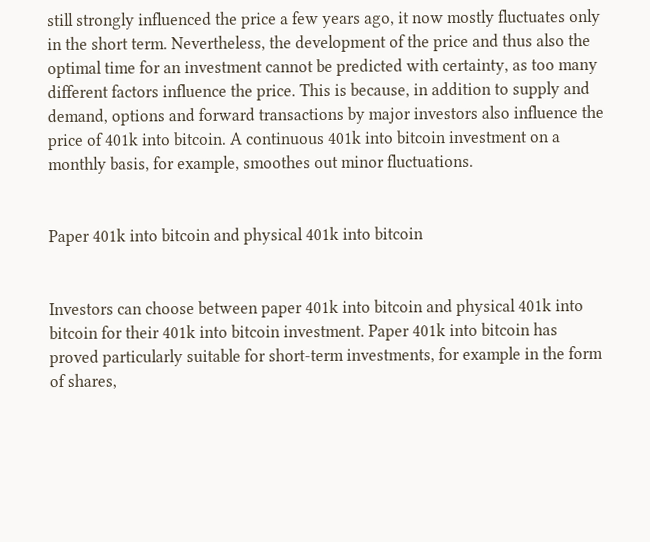still strongly influenced the price a few years ago, it now mostly fluctuates only in the short term. Nevertheless, the development of the price and thus also the optimal time for an investment cannot be predicted with certainty, as too many different factors influence the price. This is because, in addition to supply and demand, options and forward transactions by major investors also influence the price of 401k into bitcoin. A continuous 401k into bitcoin investment on a monthly basis, for example, smoothes out minor fluctuations.


Paper 401k into bitcoin and physical 401k into bitcoin


Investors can choose between paper 401k into bitcoin and physical 401k into bitcoin for their 401k into bitcoin investment. Paper 401k into bitcoin has proved particularly suitable for short-term investments, for example in the form of shares,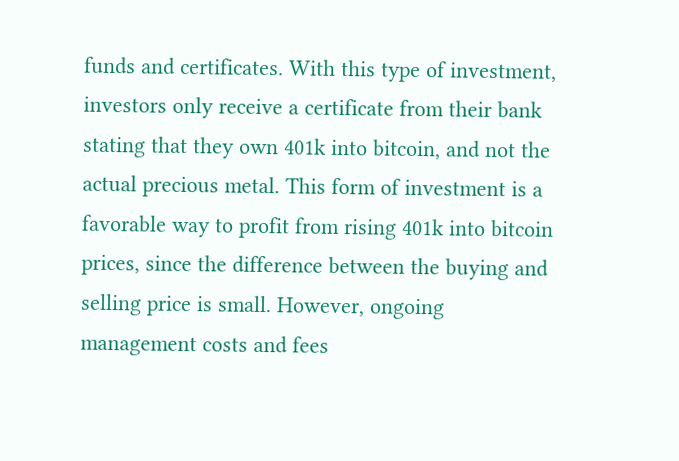funds and certificates. With this type of investment, investors only receive a certificate from their bank stating that they own 401k into bitcoin, and not the actual precious metal. This form of investment is a favorable way to profit from rising 401k into bitcoin prices, since the difference between the buying and selling price is small. However, ongoing management costs and fees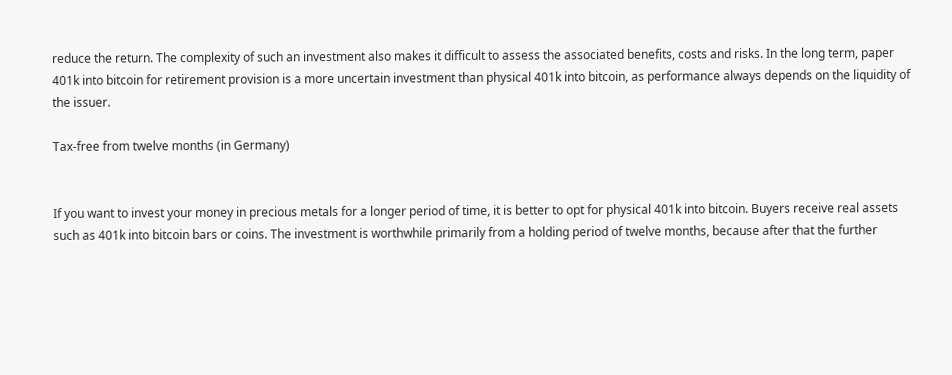reduce the return. The complexity of such an investment also makes it difficult to assess the associated benefits, costs and risks. In the long term, paper 401k into bitcoin for retirement provision is a more uncertain investment than physical 401k into bitcoin, as performance always depends on the liquidity of the issuer.

Tax-free from twelve months (in Germany)


If you want to invest your money in precious metals for a longer period of time, it is better to opt for physical 401k into bitcoin. Buyers receive real assets such as 401k into bitcoin bars or coins. The investment is worthwhile primarily from a holding period of twelve months, because after that the further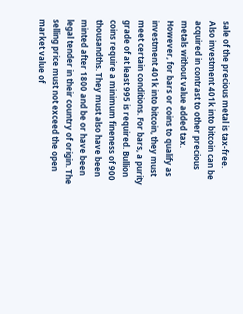sale of the precious metal is tax-free. Also investment 401k into bitcoin can be acquired in contrast to other precious metals without value added tax. However, for bars or coins to qualify as investment 401k into bitcoin, they must meet certain conditions. For bars, a purity grade of at least 995 is required. Bullion coins require a minimum fineness of 900 thousandths. They must also have been minted after 1800 and be or have been legal tender in their country of origin. The selling price must not exceed the open market value of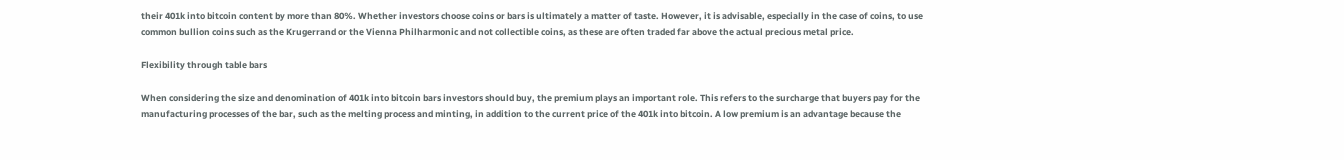their 401k into bitcoin content by more than 80%. Whether investors choose coins or bars is ultimately a matter of taste. However, it is advisable, especially in the case of coins, to use common bullion coins such as the Krugerrand or the Vienna Philharmonic and not collectible coins, as these are often traded far above the actual precious metal price.

Flexibility through table bars

When considering the size and denomination of 401k into bitcoin bars investors should buy, the premium plays an important role. This refers to the surcharge that buyers pay for the manufacturing processes of the bar, such as the melting process and minting, in addition to the current price of the 401k into bitcoin. A low premium is an advantage because the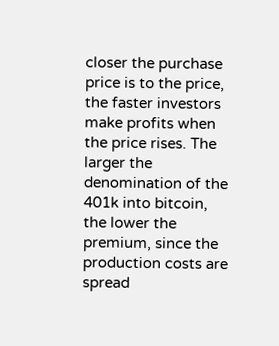closer the purchase price is to the price, the faster investors make profits when the price rises. The larger the denomination of the 401k into bitcoin, the lower the premium, since the production costs are spread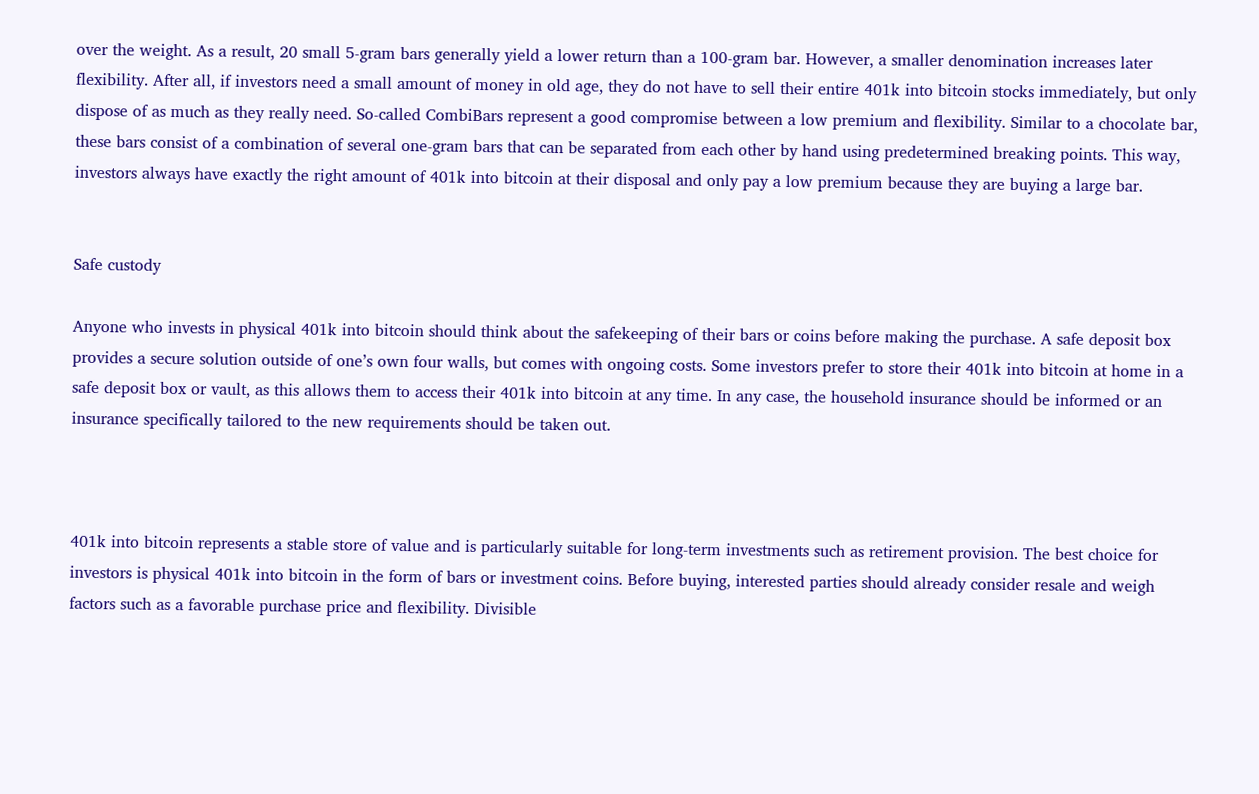over the weight. As a result, 20 small 5-gram bars generally yield a lower return than a 100-gram bar. However, a smaller denomination increases later flexibility. After all, if investors need a small amount of money in old age, they do not have to sell their entire 401k into bitcoin stocks immediately, but only dispose of as much as they really need. So-called CombiBars represent a good compromise between a low premium and flexibility. Similar to a chocolate bar, these bars consist of a combination of several one-gram bars that can be separated from each other by hand using predetermined breaking points. This way, investors always have exactly the right amount of 401k into bitcoin at their disposal and only pay a low premium because they are buying a large bar.


Safe custody

Anyone who invests in physical 401k into bitcoin should think about the safekeeping of their bars or coins before making the purchase. A safe deposit box provides a secure solution outside of one’s own four walls, but comes with ongoing costs. Some investors prefer to store their 401k into bitcoin at home in a safe deposit box or vault, as this allows them to access their 401k into bitcoin at any time. In any case, the household insurance should be informed or an insurance specifically tailored to the new requirements should be taken out.



401k into bitcoin represents a stable store of value and is particularly suitable for long-term investments such as retirement provision. The best choice for investors is physical 401k into bitcoin in the form of bars or investment coins. Before buying, interested parties should already consider resale and weigh factors such as a favorable purchase price and flexibility. Divisible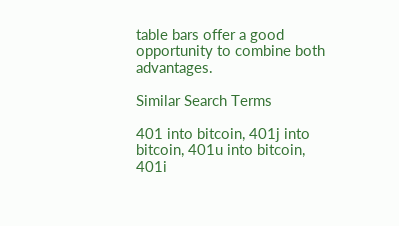table bars offer a good opportunity to combine both advantages.

Similar Search Terms

401 into bitcoin, 401j into bitcoin, 401u into bitcoin, 401i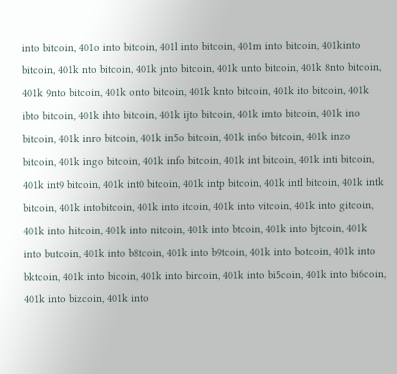into bitcoin, 401o into bitcoin, 401l into bitcoin, 401m into bitcoin, 401kinto bitcoin, 401k nto bitcoin, 401k jnto bitcoin, 401k unto bitcoin, 401k 8nto bitcoin, 401k 9nto bitcoin, 401k onto bitcoin, 401k knto bitcoin, 401k ito bitcoin, 401k ibto bitcoin, 401k ihto bitcoin, 401k ijto bitcoin, 401k imto bitcoin, 401k ino bitcoin, 401k inro bitcoin, 401k in5o bitcoin, 401k in6o bitcoin, 401k inzo bitcoin, 401k ingo bitcoin, 401k info bitcoin, 401k int bitcoin, 401k inti bitcoin, 401k int9 bitcoin, 401k int0 bitcoin, 401k intp bitcoin, 401k intl bitcoin, 401k intk bitcoin, 401k intobitcoin, 401k into itcoin, 401k into vitcoin, 401k into gitcoin, 401k into hitcoin, 401k into nitcoin, 401k into btcoin, 401k into bjtcoin, 401k into butcoin, 401k into b8tcoin, 401k into b9tcoin, 401k into botcoin, 401k into bktcoin, 401k into bicoin, 401k into bircoin, 401k into bi5coin, 401k into bi6coin, 401k into bizcoin, 401k into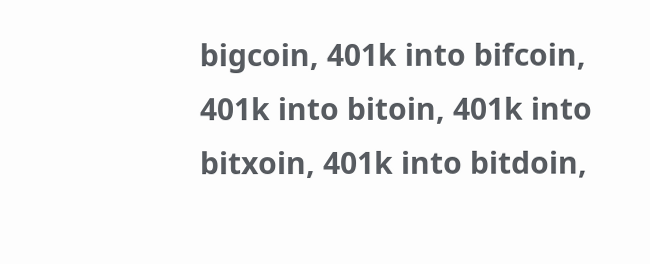bigcoin, 401k into bifcoin, 401k into bitoin, 401k into bitxoin, 401k into bitdoin,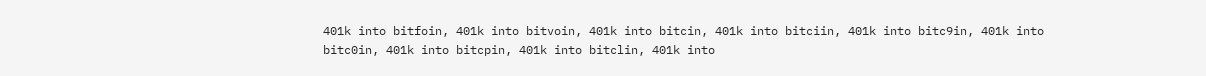401k into bitfoin, 401k into bitvoin, 401k into bitcin, 401k into bitciin, 401k into bitc9in, 401k into bitc0in, 401k into bitcpin, 401k into bitclin, 401k into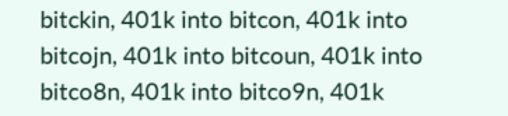bitckin, 401k into bitcon, 401k into bitcojn, 401k into bitcoun, 401k into bitco8n, 401k into bitco9n, 401k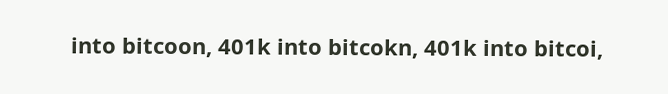into bitcoon, 401k into bitcokn, 401k into bitcoi,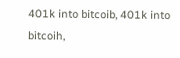401k into bitcoib, 401k into bitcoih,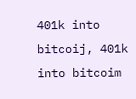401k into bitcoij, 401k into bitcoim